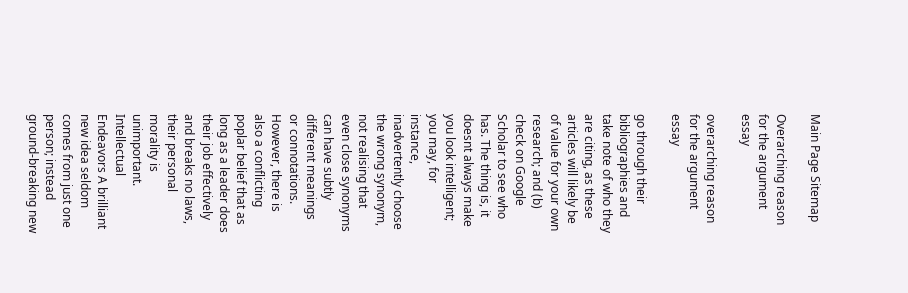Main Page Sitemap

Overarching reason for the argument essay

overarching reason for the argument essay

go through their bibliographies and take note of who they are citing, as these articles will likely be of value for your own research; and (b) check on Google Scholar to see who has. The thing is, it doesnt always make you look intelligent; you may, for instance, inadvertently choose the wrong synonym, not realising that even close synonyms can have subtly different meanings or connotations. However, there is also a conflicting poplar belief that as long as a leader does their job effectively and breaks no laws, their personal morality is unimportant. Intellectual Endeavors A brilliant new idea seldom comes from just one person; instead ground-breaking new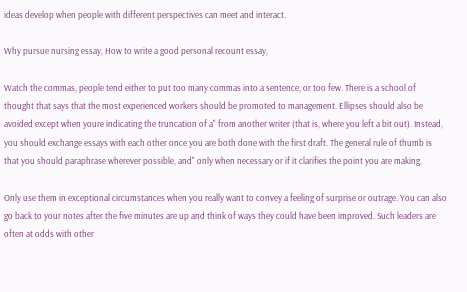ideas develop when people with different perspectives can meet and interact.

Why pursue nursing essay, How to write a good personal recount essay,

Watch the commas, people tend either to put too many commas into a sentence, or too few. There is a school of thought that says that the most experienced workers should be promoted to management. Ellipses should also be avoided except when youre indicating the truncation of a" from another writer (that is, where you left a bit out). Instead, you should exchange essays with each other once you are both done with the first draft. The general rule of thumb is that you should paraphrase wherever possible, and" only when necessary or if it clarifies the point you are making.

Only use them in exceptional circumstances when you really want to convey a feeling of surprise or outrage. You can also go back to your notes after the five minutes are up and think of ways they could have been improved. Such leaders are often at odds with other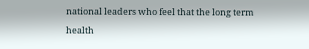national leaders who feel that the long term health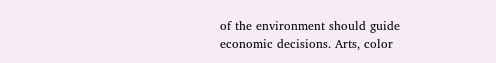of the environment should guide economic decisions. Arts, color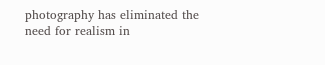photography has eliminated the need for realism in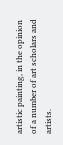artistic painting, in the opinion of a number of art scholars and artists.